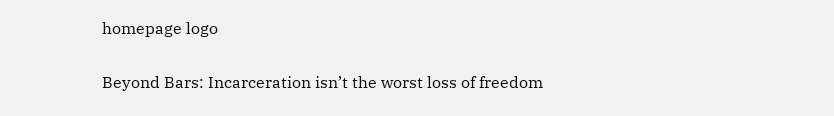homepage logo

Beyond Bars: Incarceration isn’t the worst loss of freedom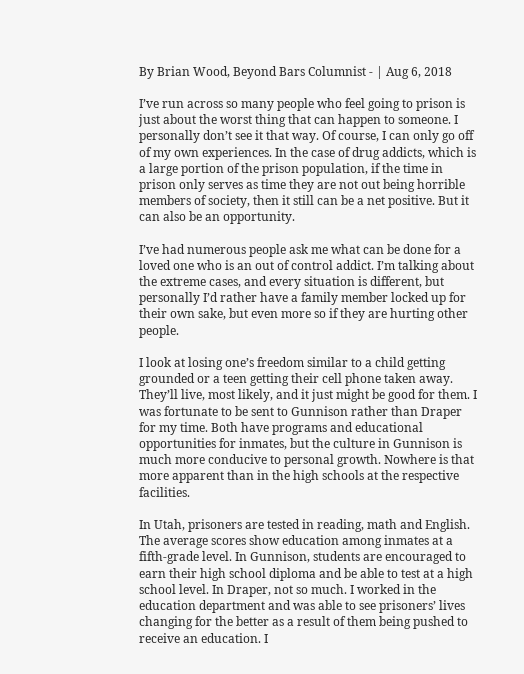By Brian Wood, Beyond Bars Columnist - | Aug 6, 2018

I’ve run across so many people who feel going to prison is just about the worst thing that can happen to someone. I personally don’t see it that way. Of course, I can only go off of my own experiences. In the case of drug addicts, which is a large portion of the prison population, if the time in prison only serves as time they are not out being horrible members of society, then it still can be a net positive. But it can also be an opportunity.

I’ve had numerous people ask me what can be done for a loved one who is an out of control addict. I’m talking about the extreme cases, and every situation is different, but personally I’d rather have a family member locked up for their own sake, but even more so if they are hurting other people.

I look at losing one’s freedom similar to a child getting grounded or a teen getting their cell phone taken away. They’ll live, most likely, and it just might be good for them. I was fortunate to be sent to Gunnison rather than Draper for my time. Both have programs and educational opportunities for inmates, but the culture in Gunnison is much more conducive to personal growth. Nowhere is that more apparent than in the high schools at the respective facilities.

In Utah, prisoners are tested in reading, math and English. The average scores show education among inmates at a fifth-grade level. In Gunnison, students are encouraged to earn their high school diploma and be able to test at a high school level. In Draper, not so much. I worked in the education department and was able to see prisoners’ lives changing for the better as a result of them being pushed to receive an education. I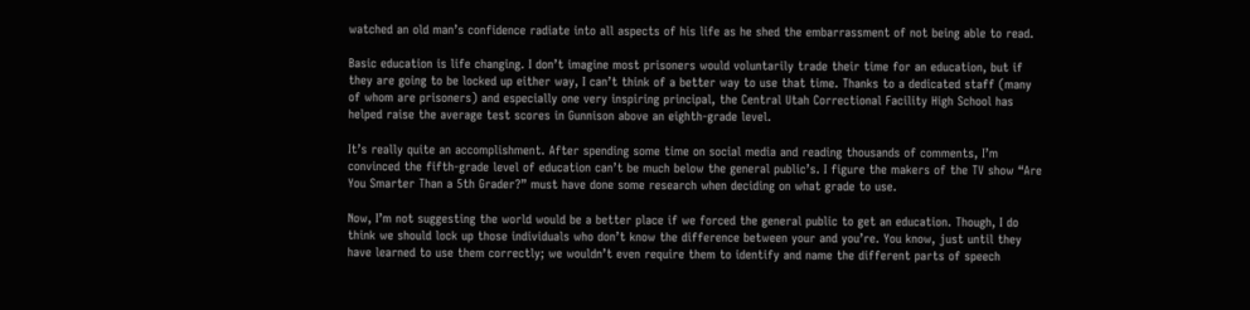watched an old man’s confidence radiate into all aspects of his life as he shed the embarrassment of not being able to read.

Basic education is life changing. I don’t imagine most prisoners would voluntarily trade their time for an education, but if they are going to be locked up either way, I can’t think of a better way to use that time. Thanks to a dedicated staff (many of whom are prisoners) and especially one very inspiring principal, the Central Utah Correctional Facility High School has helped raise the average test scores in Gunnison above an eighth-grade level.

It’s really quite an accomplishment. After spending some time on social media and reading thousands of comments, I’m convinced the fifth-grade level of education can’t be much below the general public’s. I figure the makers of the TV show “Are You Smarter Than a 5th Grader?” must have done some research when deciding on what grade to use.

Now, I’m not suggesting the world would be a better place if we forced the general public to get an education. Though, I do think we should lock up those individuals who don’t know the difference between your and you’re. You know, just until they have learned to use them correctly; we wouldn’t even require them to identify and name the different parts of speech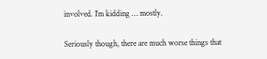involved. I’m kidding … mostly.

Seriously though, there are much worse things that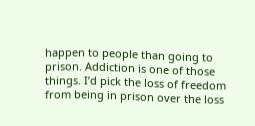happen to people than going to prison. Addiction is one of those things. I’d pick the loss of freedom from being in prison over the loss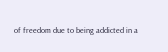of freedom due to being addicted in a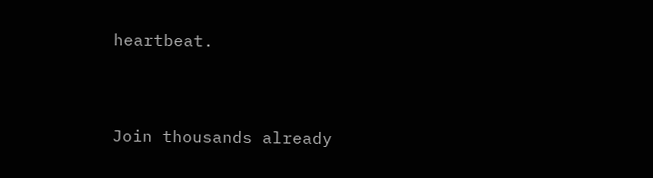heartbeat.


Join thousands already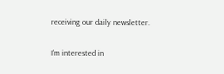receiving our daily newsletter.

I'm interested in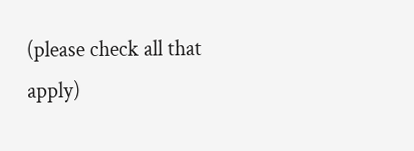(please check all that apply)